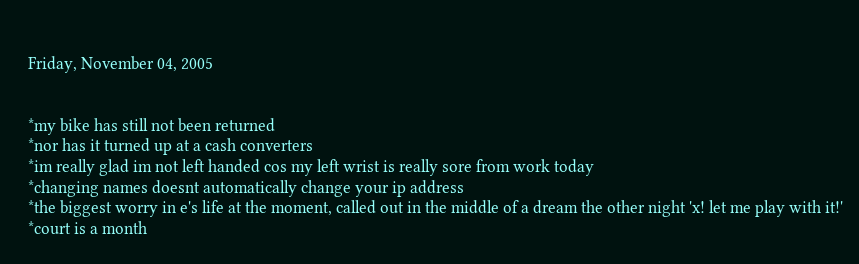Friday, November 04, 2005


*my bike has still not been returned
*nor has it turned up at a cash converters
*im really glad im not left handed cos my left wrist is really sore from work today
*changing names doesnt automatically change your ip address
*the biggest worry in e's life at the moment, called out in the middle of a dream the other night 'x! let me play with it!'
*court is a month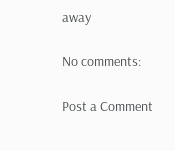away

No comments:

Post a Comment